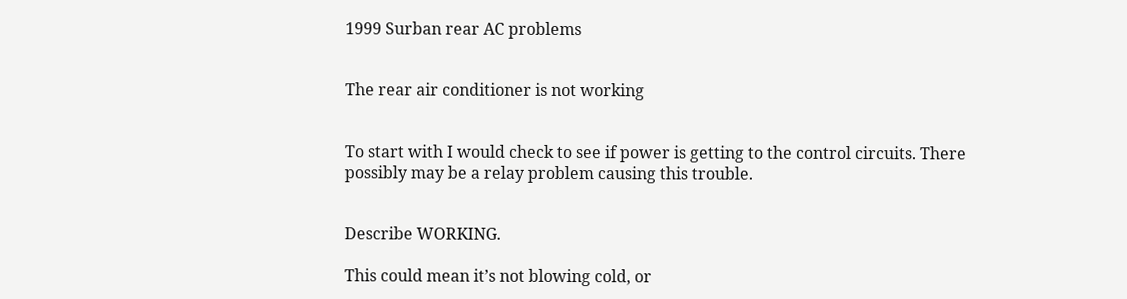1999 Surban rear AC problems


The rear air conditioner is not working


To start with I would check to see if power is getting to the control circuits. There possibly may be a relay problem causing this trouble.


Describe WORKING.

This could mean it’s not blowing cold, or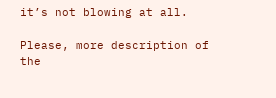it’s not blowing at all.

Please, more description of the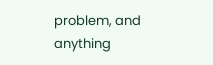problem, and anything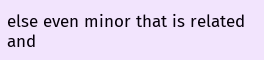else even minor that is related and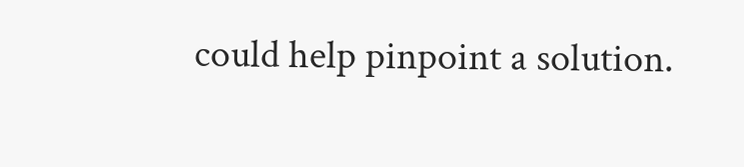could help pinpoint a solution.